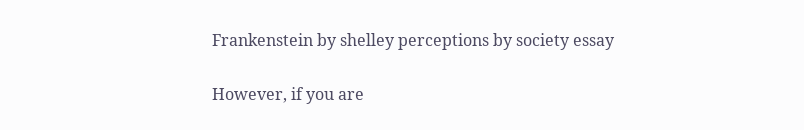Frankenstein by shelley perceptions by society essay

However, if you are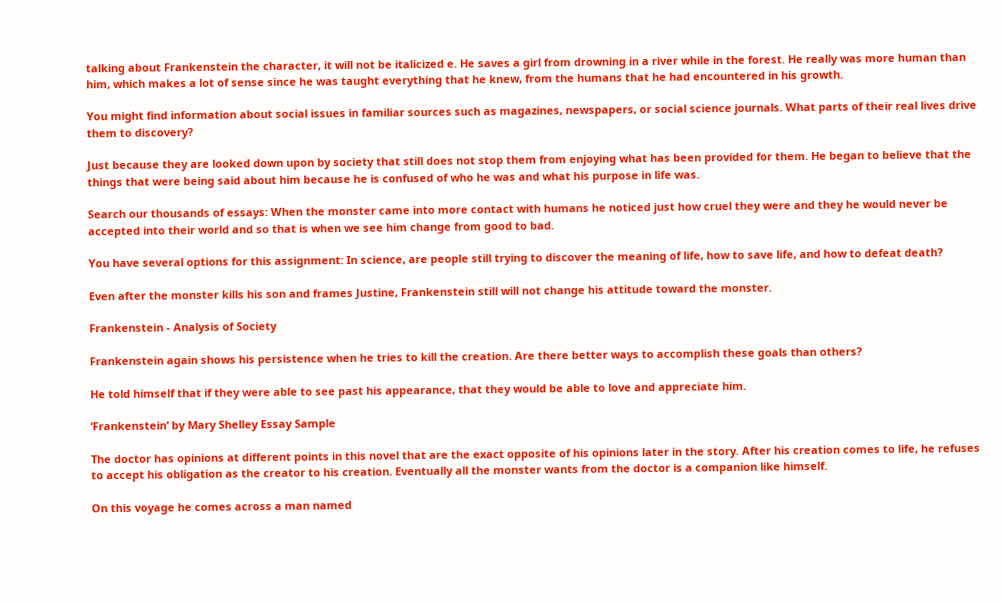talking about Frankenstein the character, it will not be italicized e. He saves a girl from drowning in a river while in the forest. He really was more human than him, which makes a lot of sense since he was taught everything that he knew, from the humans that he had encountered in his growth.

You might find information about social issues in familiar sources such as magazines, newspapers, or social science journals. What parts of their real lives drive them to discovery?

Just because they are looked down upon by society that still does not stop them from enjoying what has been provided for them. He began to believe that the things that were being said about him because he is confused of who he was and what his purpose in life was.

Search our thousands of essays: When the monster came into more contact with humans he noticed just how cruel they were and they he would never be accepted into their world and so that is when we see him change from good to bad.

You have several options for this assignment: In science, are people still trying to discover the meaning of life, how to save life, and how to defeat death?

Even after the monster kills his son and frames Justine, Frankenstein still will not change his attitude toward the monster.

Frankenstein - Analysis of Society

Frankenstein again shows his persistence when he tries to kill the creation. Are there better ways to accomplish these goals than others?

He told himself that if they were able to see past his appearance, that they would be able to love and appreciate him.

‘Frankenstein’ by Mary Shelley Essay Sample

The doctor has opinions at different points in this novel that are the exact opposite of his opinions later in the story. After his creation comes to life, he refuses to accept his obligation as the creator to his creation. Eventually all the monster wants from the doctor is a companion like himself.

On this voyage he comes across a man named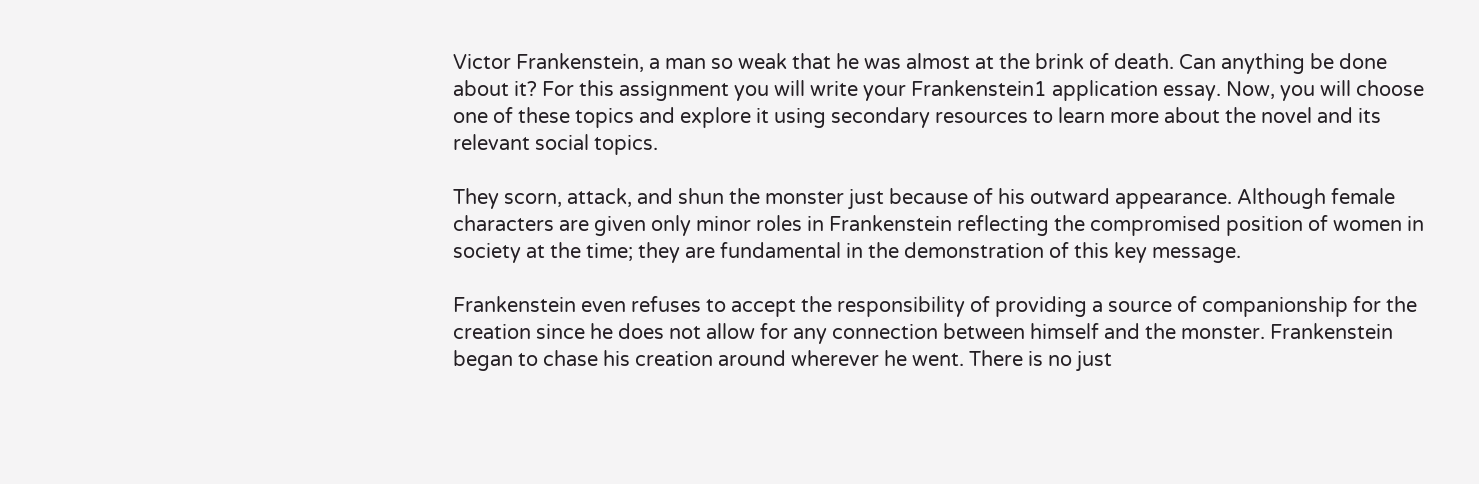Victor Frankenstein, a man so weak that he was almost at the brink of death. Can anything be done about it? For this assignment you will write your Frankenstein1 application essay. Now, you will choose one of these topics and explore it using secondary resources to learn more about the novel and its relevant social topics.

They scorn, attack, and shun the monster just because of his outward appearance. Although female characters are given only minor roles in Frankenstein reflecting the compromised position of women in society at the time; they are fundamental in the demonstration of this key message.

Frankenstein even refuses to accept the responsibility of providing a source of companionship for the creation since he does not allow for any connection between himself and the monster. Frankenstein began to chase his creation around wherever he went. There is no just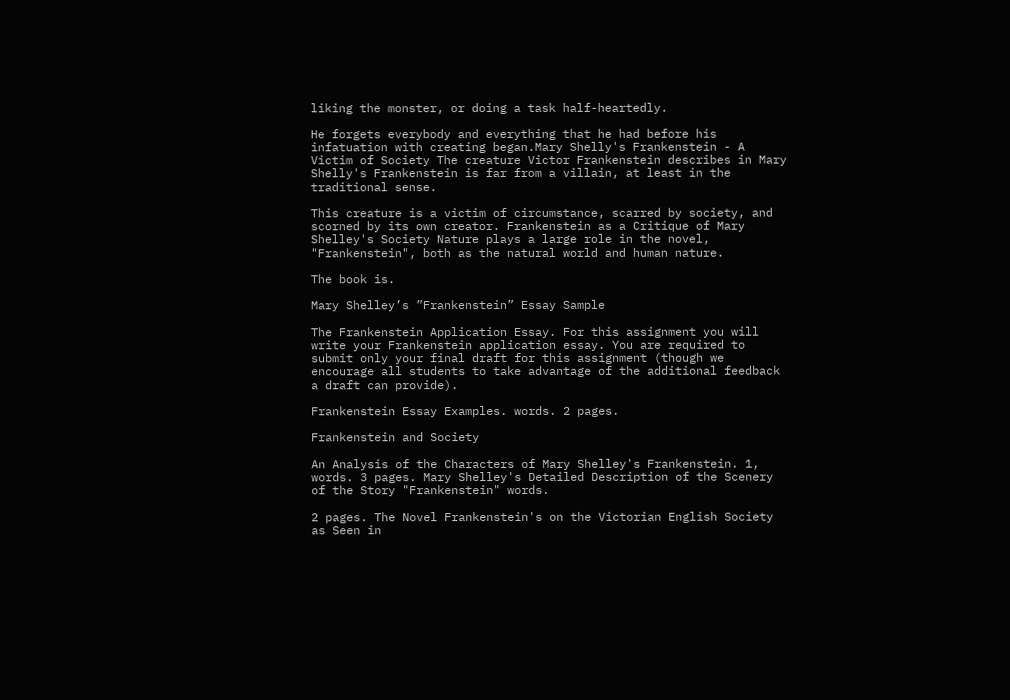liking the monster, or doing a task half-heartedly.

He forgets everybody and everything that he had before his infatuation with creating began.Mary Shelly's Frankenstein - A Victim of Society The creature Victor Frankenstein describes in Mary Shelly's Frankenstein is far from a villain, at least in the traditional sense.

This creature is a victim of circumstance, scarred by society, and scorned by its own creator. Frankenstein as a Critique of Mary Shelley's Society Nature plays a large role in the novel, "Frankenstein", both as the natural world and human nature.

The book is.

Mary Shelley’s ”Frankenstein” Essay Sample

The Frankenstein Application Essay. For this assignment you will write your Frankenstein application essay. You are required to submit only your final draft for this assignment (though we encourage all students to take advantage of the additional feedback a draft can provide).

Frankenstein Essay Examples. words. 2 pages.

Frankenstein and Society

An Analysis of the Characters of Mary Shelley's Frankenstein. 1, words. 3 pages. Mary Shelley's Detailed Description of the Scenery of the Story "Frankenstein" words.

2 pages. The Novel Frankenstein's on the Victorian English Society as Seen in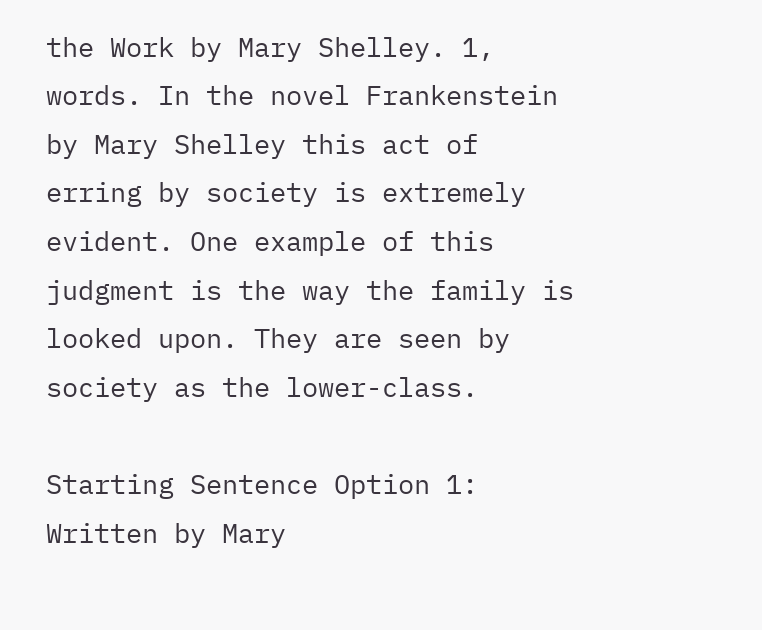the Work by Mary Shelley. 1, words. In the novel Frankenstein by Mary Shelley this act of erring by society is extremely evident. One example of this judgment is the way the family is looked upon. They are seen by society as the lower-class.

Starting Sentence Option 1: Written by Mary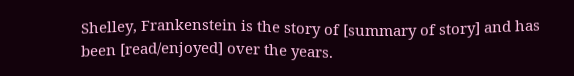Shelley, Frankenstein is the story of [summary of story] and has been [read/enjoyed] over the years.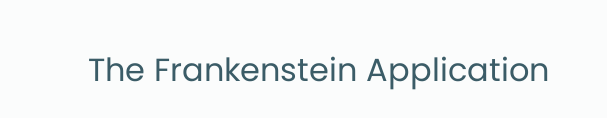The Frankenstein Application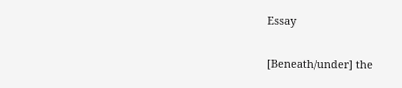Essay

[Beneath/under] the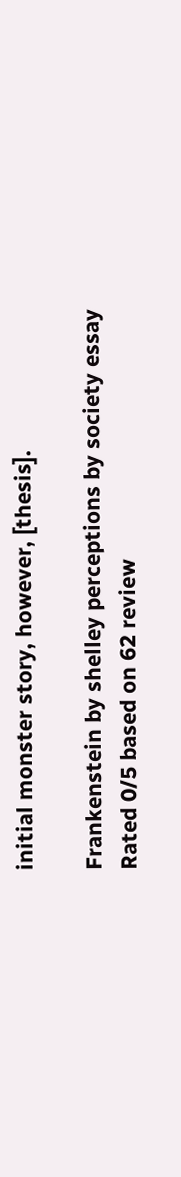initial monster story, however, [thesis].

Frankenstein by shelley perceptions by society essay
Rated 0/5 based on 62 review